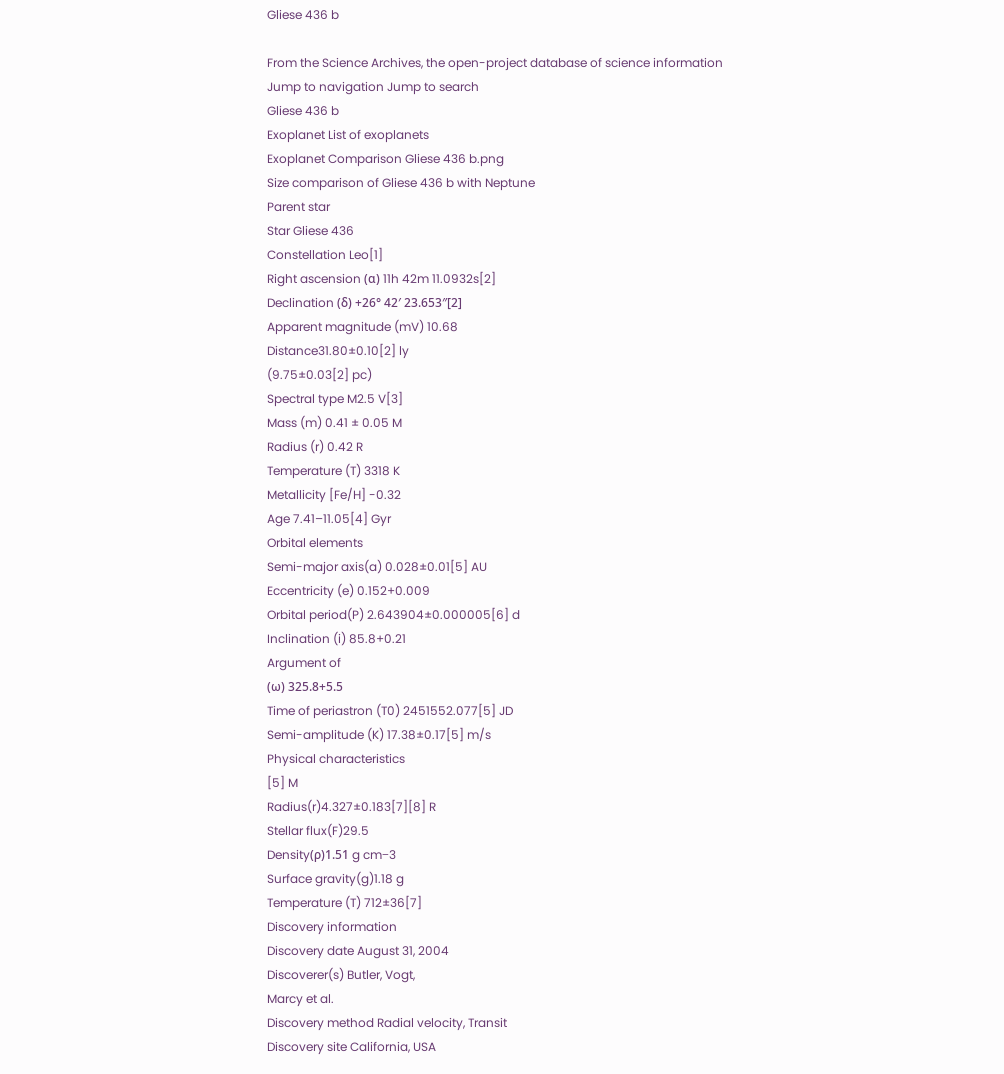Gliese 436 b

From the Science Archives, the open-project database of science information
Jump to navigation Jump to search
Gliese 436 b
Exoplanet List of exoplanets
Exoplanet Comparison Gliese 436 b.png
Size comparison of Gliese 436 b with Neptune
Parent star
Star Gliese 436
Constellation Leo[1]
Right ascension (α) 11h 42m 11.0932s[2]
Declination (δ) +26° 42′ 23.653″[2]
Apparent magnitude (mV) 10.68
Distance31.80±0.10[2] ly
(9.75±0.03[2] pc)
Spectral type M2.5 V[3]
Mass (m) 0.41 ± 0.05 M
Radius (r) 0.42 R
Temperature (T) 3318 K
Metallicity [Fe/H] -0.32
Age 7.41–11.05[4] Gyr
Orbital elements
Semi-major axis(a) 0.028±0.01[5] AU
Eccentricity (e) 0.152+0.009
Orbital period(P) 2.643904±0.000005[6] d
Inclination (i) 85.8+0.21
Argument of
(ω) 325.8+5.5
Time of periastron (T0) 2451552.077[5] JD
Semi-amplitude (K) 17.38±0.17[5] m/s
Physical characteristics
[5] M
Radius(r)4.327±0.183[7][8] R
Stellar flux(F)29.5
Density(ρ)1.51 g cm−3
Surface gravity(g)1.18 g
Temperature (T) 712±36[7]
Discovery information
Discovery date August 31, 2004
Discoverer(s) Butler, Vogt,
Marcy et al.
Discovery method Radial velocity, Transit
Discovery site California, USA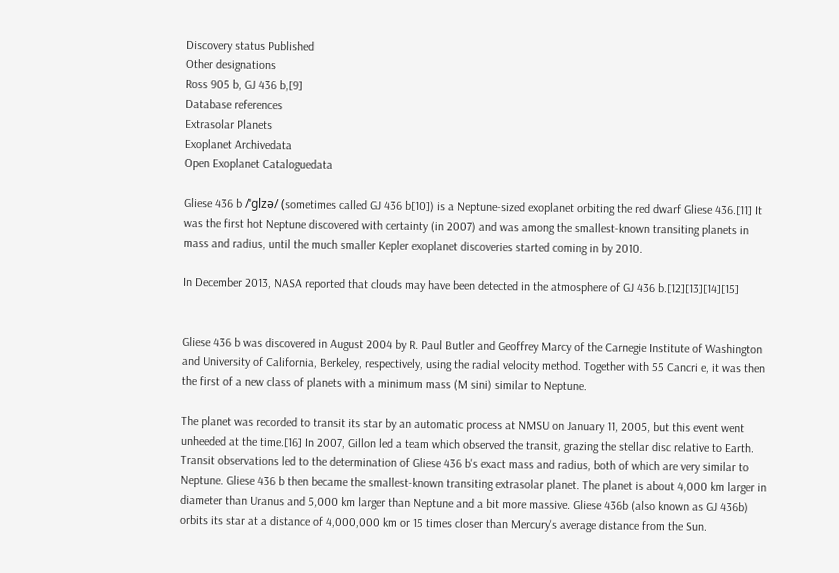Discovery status Published
Other designations
Ross 905 b, GJ 436 b,[9]
Database references
Extrasolar Planets
Exoplanet Archivedata
Open Exoplanet Cataloguedata

Gliese 436 b /ˈɡlzə/ (sometimes called GJ 436 b[10]) is a Neptune-sized exoplanet orbiting the red dwarf Gliese 436.[11] It was the first hot Neptune discovered with certainty (in 2007) and was among the smallest-known transiting planets in mass and radius, until the much smaller Kepler exoplanet discoveries started coming in by 2010.

In December 2013, NASA reported that clouds may have been detected in the atmosphere of GJ 436 b.[12][13][14][15]


Gliese 436 b was discovered in August 2004 by R. Paul Butler and Geoffrey Marcy of the Carnegie Institute of Washington and University of California, Berkeley, respectively, using the radial velocity method. Together with 55 Cancri e, it was then the first of a new class of planets with a minimum mass (M sini) similar to Neptune.

The planet was recorded to transit its star by an automatic process at NMSU on January 11, 2005, but this event went unheeded at the time.[16] In 2007, Gillon led a team which observed the transit, grazing the stellar disc relative to Earth. Transit observations led to the determination of Gliese 436 b's exact mass and radius, both of which are very similar to Neptune. Gliese 436 b then became the smallest-known transiting extrasolar planet. The planet is about 4,000 km larger in diameter than Uranus and 5,000 km larger than Neptune and a bit more massive. Gliese 436b (also known as GJ 436b) orbits its star at a distance of 4,000,000 km or 15 times closer than Mercury's average distance from the Sun.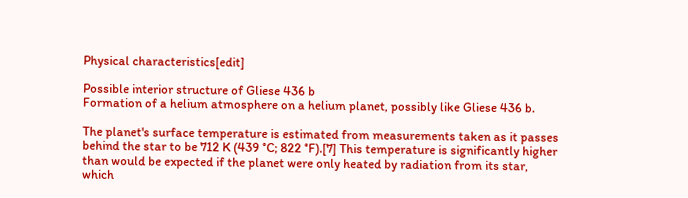Physical characteristics[edit]

Possible interior structure of Gliese 436 b
Formation of a helium atmosphere on a helium planet, possibly like Gliese 436 b.

The planet's surface temperature is estimated from measurements taken as it passes behind the star to be 712 K (439 °C; 822 °F).[7] This temperature is significantly higher than would be expected if the planet were only heated by radiation from its star, which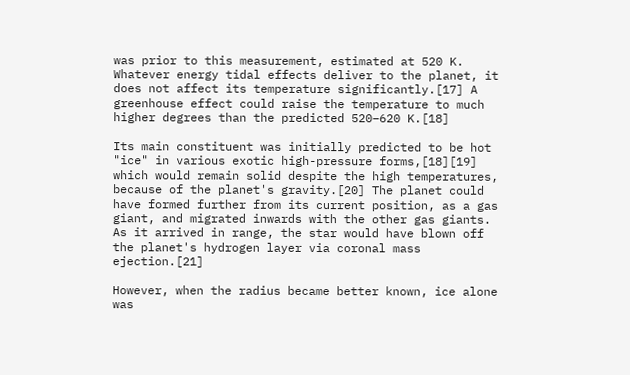was prior to this measurement, estimated at 520 K. Whatever energy tidal effects deliver to the planet, it does not affect its temperature significantly.[17] A greenhouse effect could raise the temperature to much higher degrees than the predicted 520–620 K.[18]

Its main constituent was initially predicted to be hot "ice" in various exotic high-pressure forms,[18][19] which would remain solid despite the high temperatures, because of the planet's gravity.[20] The planet could have formed further from its current position, as a gas giant, and migrated inwards with the other gas giants. As it arrived in range, the star would have blown off the planet's hydrogen layer via coronal mass ejection.[21]

However, when the radius became better known, ice alone was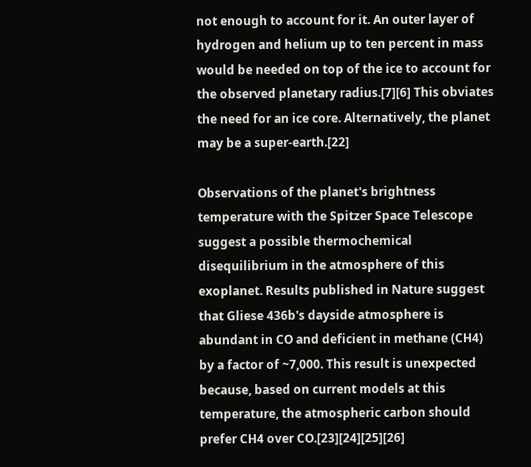not enough to account for it. An outer layer of hydrogen and helium up to ten percent in mass would be needed on top of the ice to account for the observed planetary radius.[7][6] This obviates the need for an ice core. Alternatively, the planet may be a super-earth.[22]

Observations of the planet's brightness temperature with the Spitzer Space Telescope suggest a possible thermochemical disequilibrium in the atmosphere of this exoplanet. Results published in Nature suggest that Gliese 436b's dayside atmosphere is abundant in CO and deficient in methane (CH4) by a factor of ~7,000. This result is unexpected because, based on current models at this temperature, the atmospheric carbon should prefer CH4 over CO.[23][24][25][26]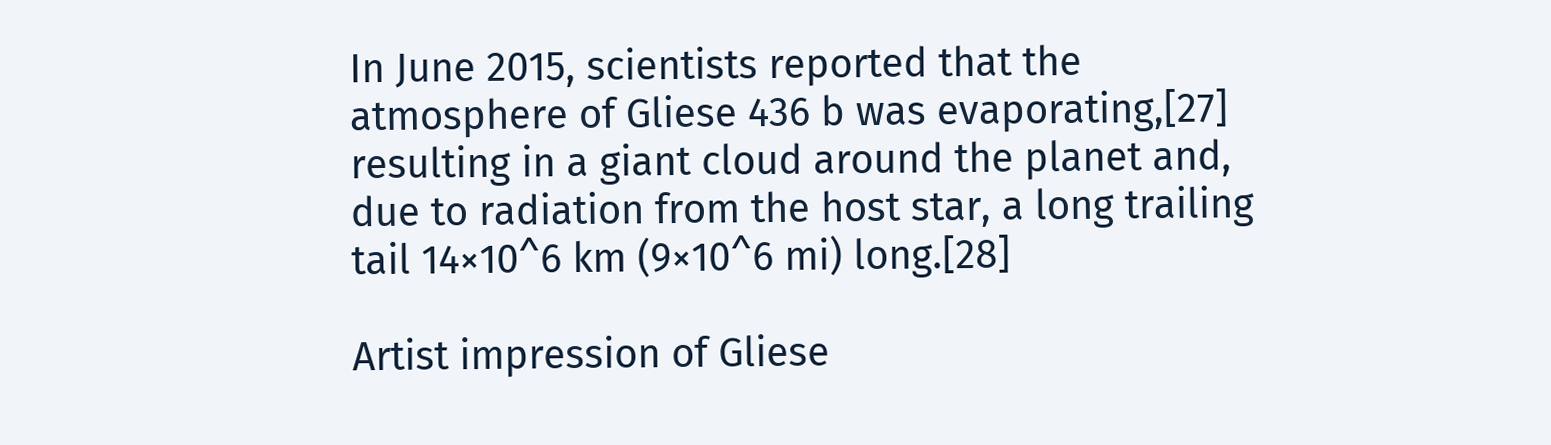In June 2015, scientists reported that the atmosphere of Gliese 436 b was evaporating,[27] resulting in a giant cloud around the planet and, due to radiation from the host star, a long trailing tail 14×10^6 km (9×10^6 mi) long.[28]

Artist impression of Gliese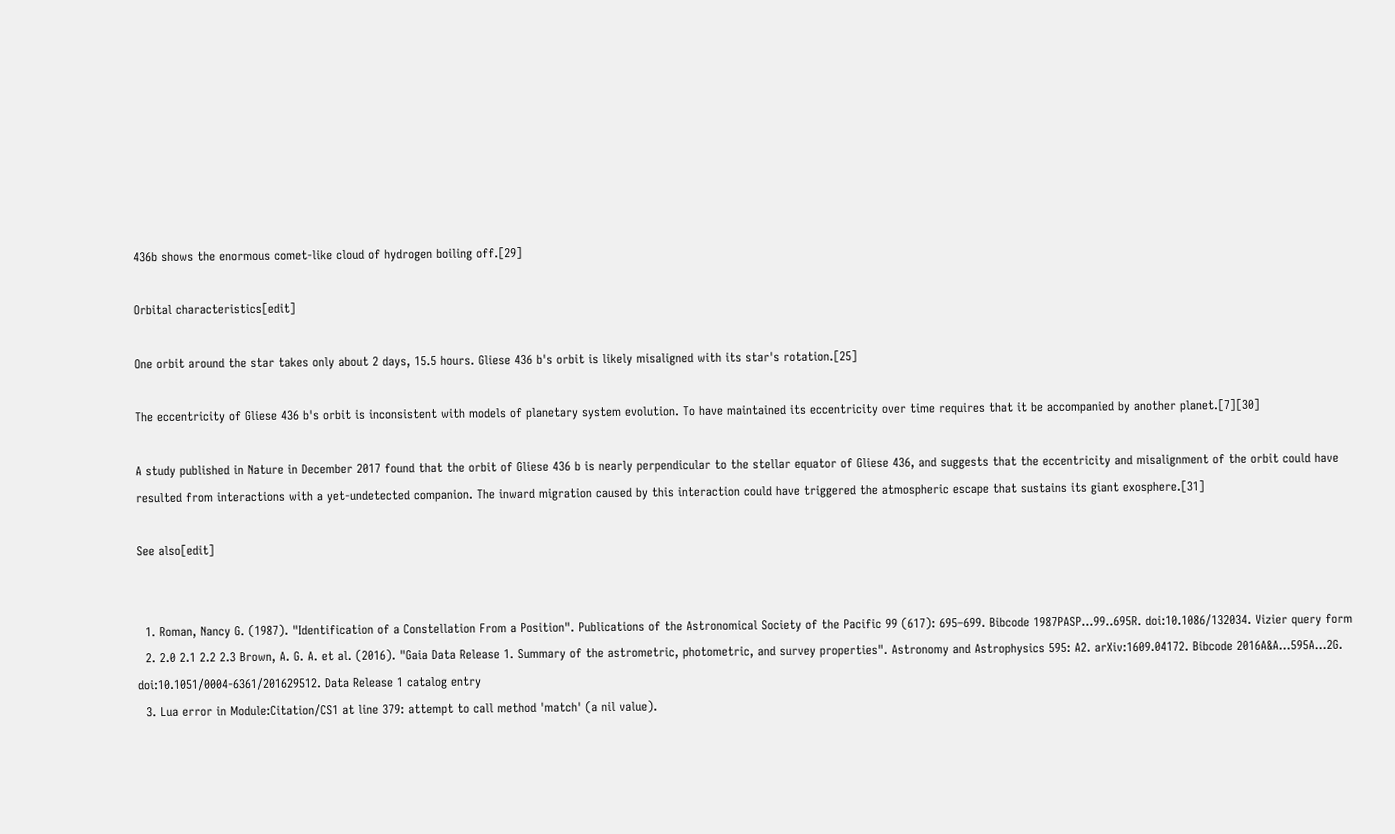436b shows the enormous comet-like cloud of hydrogen boiling off.[29]

Orbital characteristics[edit]

One orbit around the star takes only about 2 days, 15.5 hours. Gliese 436 b's orbit is likely misaligned with its star's rotation.[25]

The eccentricity of Gliese 436 b's orbit is inconsistent with models of planetary system evolution. To have maintained its eccentricity over time requires that it be accompanied by another planet.[7][30]

A study published in Nature in December 2017 found that the orbit of Gliese 436 b is nearly perpendicular to the stellar equator of Gliese 436, and suggests that the eccentricity and misalignment of the orbit could have resulted from interactions with a yet-undetected companion. The inward migration caused by this interaction could have triggered the atmospheric escape that sustains its giant exosphere.[31]

See also[edit]


  1. Roman, Nancy G. (1987). "Identification of a Constellation From a Position". Publications of the Astronomical Society of the Pacific 99 (617): 695–699. Bibcode 1987PASP...99..695R. doi:10.1086/132034. Vizier query form
  2. 2.0 2.1 2.2 2.3 Brown, A. G. A. et al. (2016). "Gaia Data Release 1. Summary of the astrometric, photometric, and survey properties". Astronomy and Astrophysics 595: A2. arXiv:1609.04172. Bibcode 2016A&A...595A...2G. doi:10.1051/0004-6361/201629512. Data Release 1 catalog entry
  3. Lua error in Module:Citation/CS1 at line 379: attempt to call method 'match' (a nil value).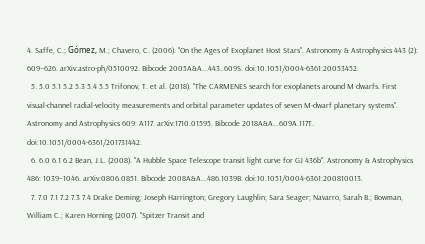4. Saffe, C.; Gómez, M.; Chavero, C. (2006). "On the Ages of Exoplanet Host Stars". Astronomy & Astrophysics 443 (2): 609–626. arXiv:astro-ph/0510092. Bibcode 2005A&A...443..609S. doi:10.1051/0004-6361:20053452.
  5. 5.0 5.1 5.2 5.3 5.4 5.5 Trifonov, T. et al. (2018). "The CARMENES search for exoplanets around M dwarfs. First visual-channel radial-velocity measurements and orbital parameter updates of seven M-dwarf planetary systems". Astronomy and Astrophysics 609: A117. arXiv:1710.01595. Bibcode 2018A&A...609A.117T. doi:10.1051/0004-6361/201731442.
  6. 6.0 6.1 6.2 Bean, J.L. (2008). "A Hubble Space Telescope transit light curve for GJ 436b". Astronomy & Astrophysics 486: 1039–1046. arXiv:0806.0851. Bibcode 2008A&A...486.1039B. doi:10.1051/0004-6361:200810013.
  7. 7.0 7.1 7.2 7.3 7.4 Drake Deming; Joseph Harrington; Gregory Laughlin; Sara Seager; Navarro, Sarah B.; Bowman, William C.; Karen Horning (2007). "Spitzer Transit and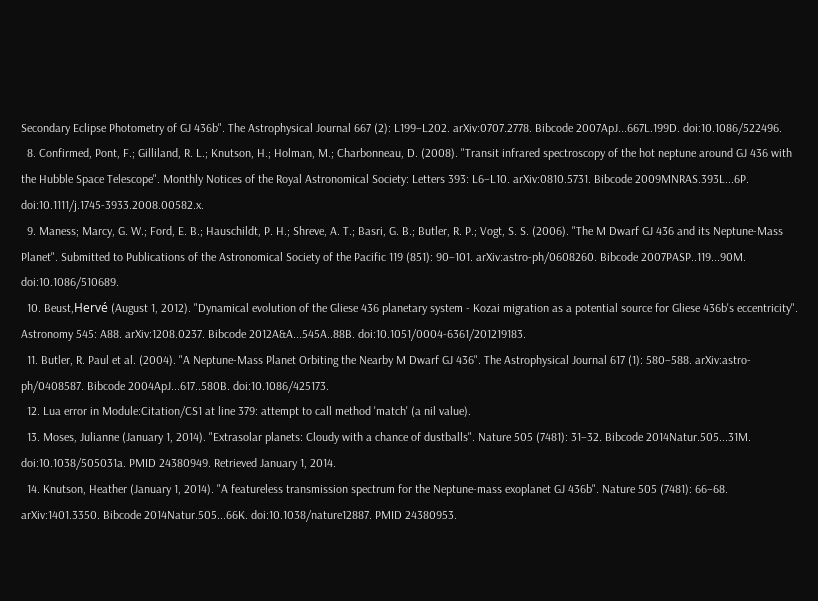Secondary Eclipse Photometry of GJ 436b". The Astrophysical Journal 667 (2): L199–L202. arXiv:0707.2778. Bibcode 2007ApJ...667L.199D. doi:10.1086/522496.
  8. Confirmed, Pont, F.; Gilliland, R. L.; Knutson, H.; Holman, M.; Charbonneau, D. (2008). "Transit infrared spectroscopy of the hot neptune around GJ 436 with the Hubble Space Telescope". Monthly Notices of the Royal Astronomical Society: Letters 393: L6–L10. arXiv:0810.5731. Bibcode 2009MNRAS.393L...6P. doi:10.1111/j.1745-3933.2008.00582.x.
  9. Maness; Marcy, G. W.; Ford, E. B.; Hauschildt, P. H.; Shreve, A. T.; Basri, G. B.; Butler, R. P.; Vogt, S. S. (2006). "The M Dwarf GJ 436 and its Neptune-Mass Planet". Submitted to Publications of the Astronomical Society of the Pacific 119 (851): 90–101. arXiv:astro-ph/0608260. Bibcode 2007PASP..119...90M. doi:10.1086/510689.
  10. Beust,Hervé (August 1, 2012). "Dynamical evolution of the Gliese 436 planetary system - Kozai migration as a potential source for Gliese 436b's eccentricity". Astronomy 545: A88. arXiv:1208.0237. Bibcode 2012A&A...545A..88B. doi:10.1051/0004-6361/201219183.
  11. Butler, R. Paul et al. (2004). "A Neptune-Mass Planet Orbiting the Nearby M Dwarf GJ 436". The Astrophysical Journal 617 (1): 580–588. arXiv:astro-ph/0408587. Bibcode 2004ApJ...617..580B. doi:10.1086/425173.
  12. Lua error in Module:Citation/CS1 at line 379: attempt to call method 'match' (a nil value).
  13. Moses, Julianne (January 1, 2014). "Extrasolar planets: Cloudy with a chance of dustballs". Nature 505 (7481): 31–32. Bibcode 2014Natur.505...31M. doi:10.1038/505031a. PMID 24380949. Retrieved January 1, 2014.
  14. Knutson, Heather (January 1, 2014). "A featureless transmission spectrum for the Neptune-mass exoplanet GJ 436b". Nature 505 (7481): 66–68. arXiv:1401.3350. Bibcode 2014Natur.505...66K. doi:10.1038/nature12887. PMID 24380953.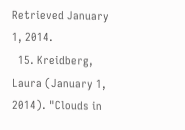Retrieved January 1, 2014.
  15. Kreidberg, Laura (January 1, 2014). "Clouds in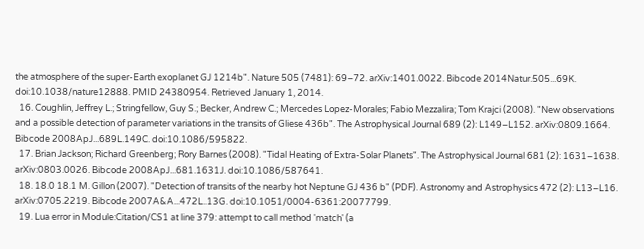the atmosphere of the super-Earth exoplanet GJ 1214b". Nature 505 (7481): 69–72. arXiv:1401.0022. Bibcode 2014Natur.505...69K. doi:10.1038/nature12888. PMID 24380954. Retrieved January 1, 2014.
  16. Coughlin, Jeffrey L.; Stringfellow, Guy S.; Becker, Andrew C.; Mercedes Lopez-Morales; Fabio Mezzalira; Tom Krajci (2008). "New observations and a possible detection of parameter variations in the transits of Gliese 436b". The Astrophysical Journal 689 (2): L149–L152. arXiv:0809.1664. Bibcode 2008ApJ...689L.149C. doi:10.1086/595822.
  17. Brian Jackson; Richard Greenberg; Rory Barnes (2008). "Tidal Heating of Extra-Solar Planets". The Astrophysical Journal 681 (2): 1631–1638. arXiv:0803.0026. Bibcode 2008ApJ...681.1631J. doi:10.1086/587641.
  18. 18.0 18.1 M. Gillon (2007). "Detection of transits of the nearby hot Neptune GJ 436 b" (PDF). Astronomy and Astrophysics 472 (2): L13–L16. arXiv:0705.2219. Bibcode 2007A&A...472L..13G. doi:10.1051/0004-6361:20077799.
  19. Lua error in Module:Citation/CS1 at line 379: attempt to call method 'match' (a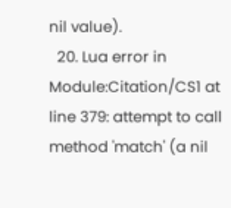nil value).
  20. Lua error in Module:Citation/CS1 at line 379: attempt to call method 'match' (a nil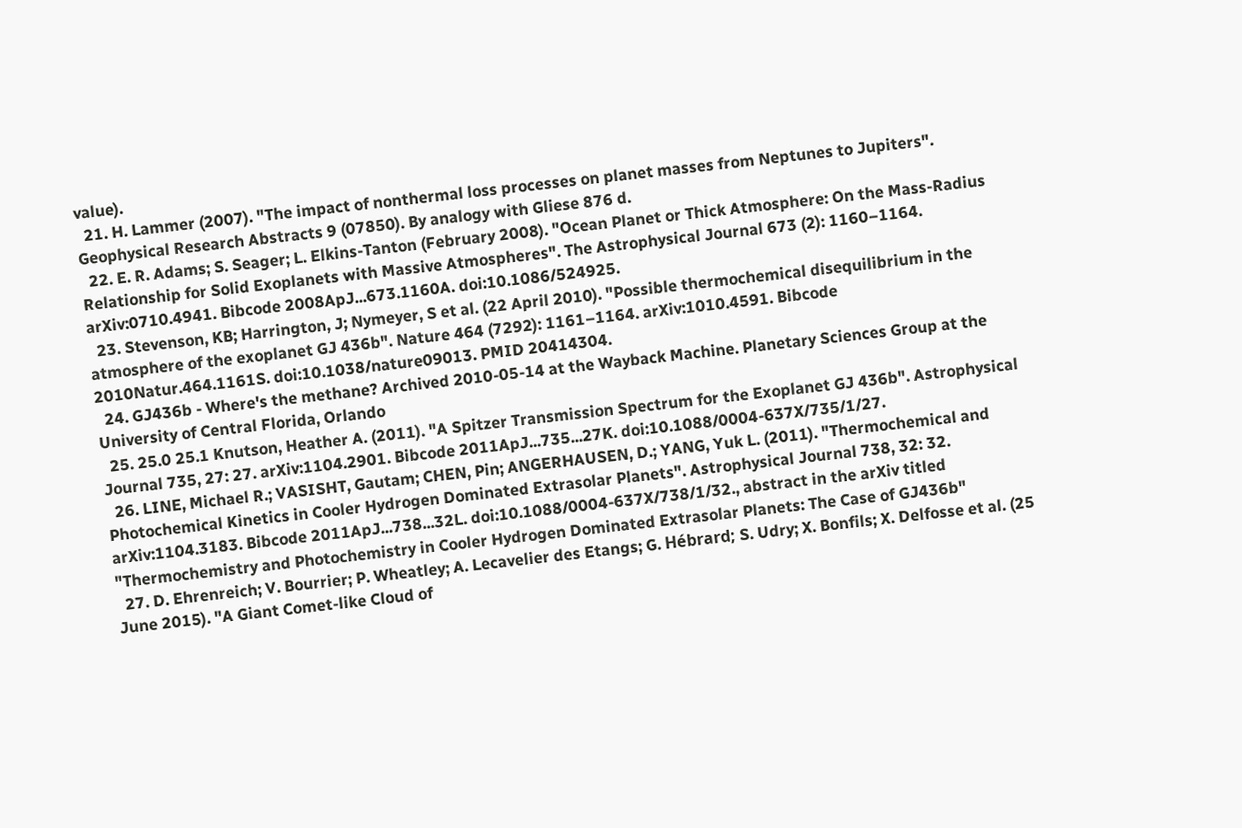value).
  21. H. Lammer (2007). "The impact of nonthermal loss processes on planet masses from Neptunes to Jupiters". Geophysical Research Abstracts 9 (07850). By analogy with Gliese 876 d.
  22. E. R. Adams; S. Seager; L. Elkins-Tanton (February 2008). "Ocean Planet or Thick Atmosphere: On the Mass-Radius Relationship for Solid Exoplanets with Massive Atmospheres". The Astrophysical Journal 673 (2): 1160–1164. arXiv:0710.4941. Bibcode 2008ApJ...673.1160A. doi:10.1086/524925.
  23. Stevenson, KB; Harrington, J; Nymeyer, S et al. (22 April 2010). "Possible thermochemical disequilibrium in the atmosphere of the exoplanet GJ 436b". Nature 464 (7292): 1161–1164. arXiv:1010.4591. Bibcode 2010Natur.464.1161S. doi:10.1038/nature09013. PMID 20414304.
  24. GJ436b - Where's the methane? Archived 2010-05-14 at the Wayback Machine. Planetary Sciences Group at the University of Central Florida, Orlando
  25. 25.0 25.1 Knutson, Heather A. (2011). "A Spitzer Transmission Spectrum for the Exoplanet GJ 436b". Astrophysical Journal 735, 27: 27. arXiv:1104.2901. Bibcode 2011ApJ...735...27K. doi:10.1088/0004-637X/735/1/27.
  26. LINE, Michael R.; VASISHT, Gautam; CHEN, Pin; ANGERHAUSEN, D.; YANG, Yuk L. (2011). "Thermochemical and Photochemical Kinetics in Cooler Hydrogen Dominated Extrasolar Planets". Astrophysical Journal 738, 32: 32. arXiv:1104.3183. Bibcode 2011ApJ...738...32L. doi:10.1088/0004-637X/738/1/32., abstract in the arXiv titled "Thermochemistry and Photochemistry in Cooler Hydrogen Dominated Extrasolar Planets: The Case of GJ436b"
  27. D. Ehrenreich; V. Bourrier; P. Wheatley; A. Lecavelier des Etangs; G. Hébrard; S. Udry; X. Bonfils; X. Delfosse et al. (25 June 2015). "A Giant Comet-like Cloud of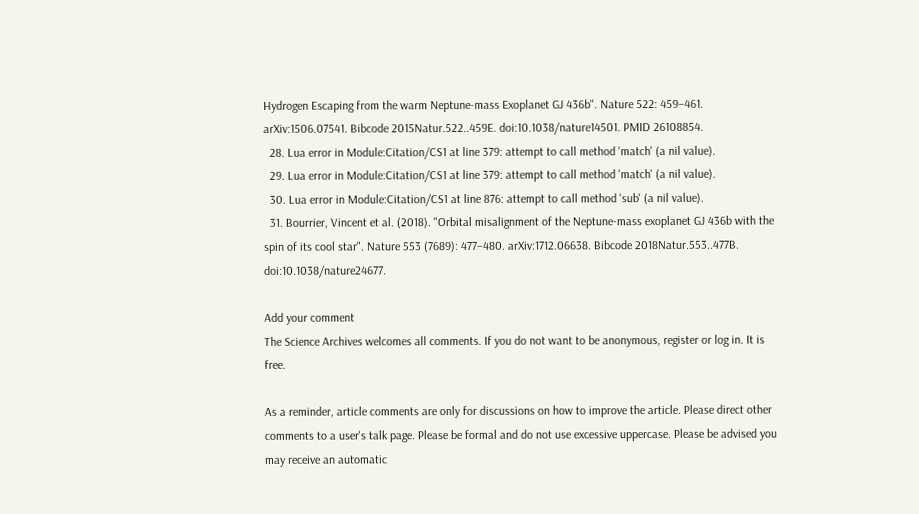Hydrogen Escaping from the warm Neptune-mass Exoplanet GJ 436b". Nature 522: 459–461. arXiv:1506.07541. Bibcode 2015Natur.522..459E. doi:10.1038/nature14501. PMID 26108854.
  28. Lua error in Module:Citation/CS1 at line 379: attempt to call method 'match' (a nil value).
  29. Lua error in Module:Citation/CS1 at line 379: attempt to call method 'match' (a nil value).
  30. Lua error in Module:Citation/CS1 at line 876: attempt to call method 'sub' (a nil value).
  31. Bourrier, Vincent et al. (2018). "Orbital misalignment of the Neptune-mass exoplanet GJ 436b with the spin of its cool star". Nature 553 (7689): 477–480. arXiv:1712.06638. Bibcode 2018Natur.553..477B. doi:10.1038/nature24677.

Add your comment
The Science Archives welcomes all comments. If you do not want to be anonymous, register or log in. It is free.

As a reminder, article comments are only for discussions on how to improve the article. Please direct other comments to a user's talk page. Please be formal and do not use excessive uppercase. Please be advised you may receive an automatic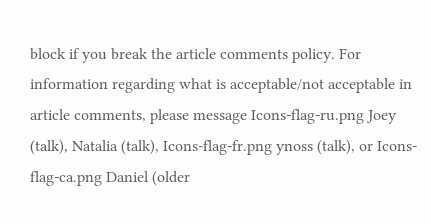block if you break the article comments policy. For information regarding what is acceptable/not acceptable in article comments, please message Icons-flag-ru.png Joey (talk), Natalia (talk), Icons-flag-fr.png ynoss (talk), or Icons-flag-ca.png Daniel (older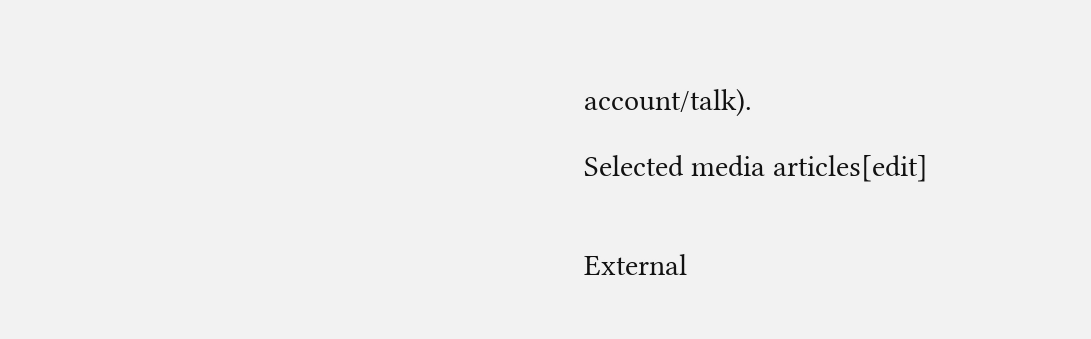account/talk).

Selected media articles[edit]


External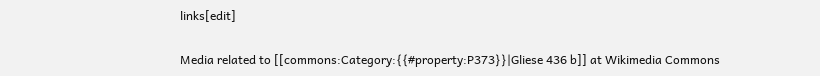links[edit]

Media related to [[commons:Category:{{#property:P373}}|Gliese 436 b]] at Wikimedia Commons